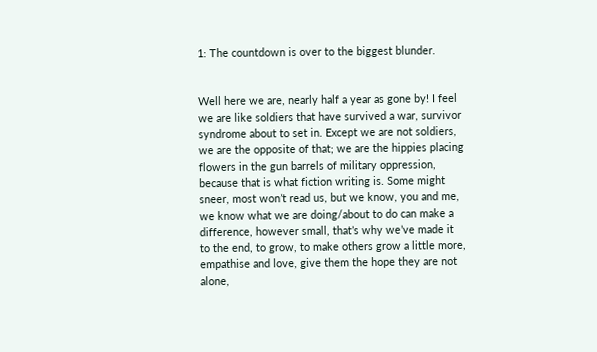1: The countdown is over to the biggest blunder.


Well here we are, nearly half a year as gone by! I feel we are like soldiers that have survived a war, survivor syndrome about to set in. Except we are not soldiers, we are the opposite of that; we are the hippies placing flowers in the gun barrels of military oppression, because that is what fiction writing is. Some might sneer, most won’t read us, but we know, you and me, we know what we are doing/about to do can make a difference, however small, that’s why we’ve made it to the end, to grow, to make others grow a little more, empathise and love, give them the hope they are not alone,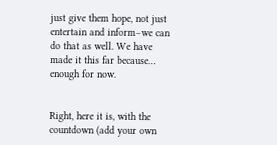just give them hope, not just entertain and inform−we can do that as well. We have made it this far because… enough for now.


Right, here it is, with the countdown (add your own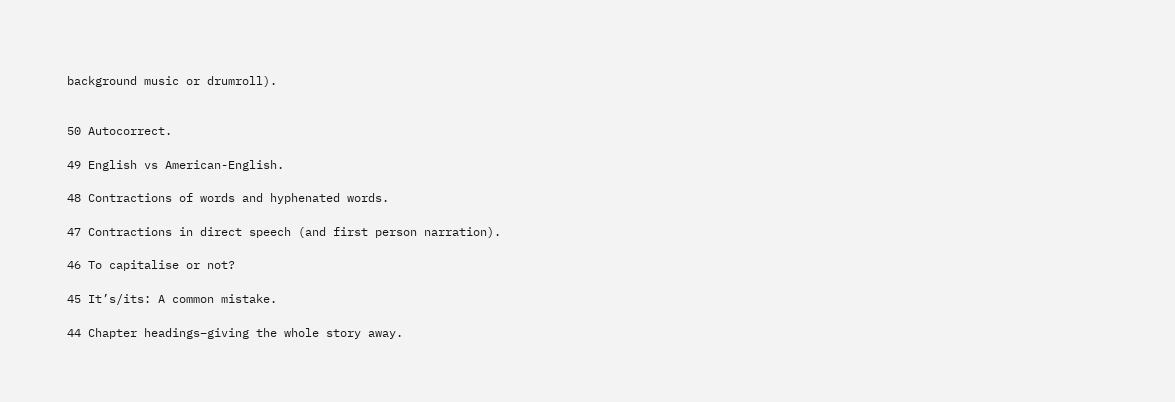background music or drumroll).


50 Autocorrect.

49 English vs American-English.

48 Contractions of words and hyphenated words.

47 Contractions in direct speech (and first person narration).

46 To capitalise or not?

45 It’s/its: A common mistake.

44 Chapter headings−giving the whole story away.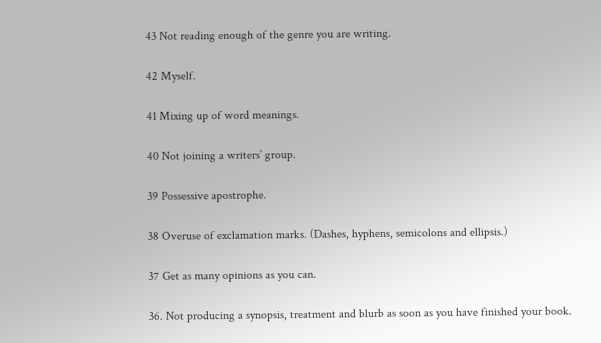43 Not reading enough of the genre you are writing.

42 Myself.

41 Mixing up of word meanings.

40 Not joining a writers’ group.

39 Possessive apostrophe.

38 Overuse of exclamation marks. (Dashes, hyphens, semicolons and ellipsis.)

37 Get as many opinions as you can.

36. Not producing a synopsis, treatment and blurb as soon as you have finished your book.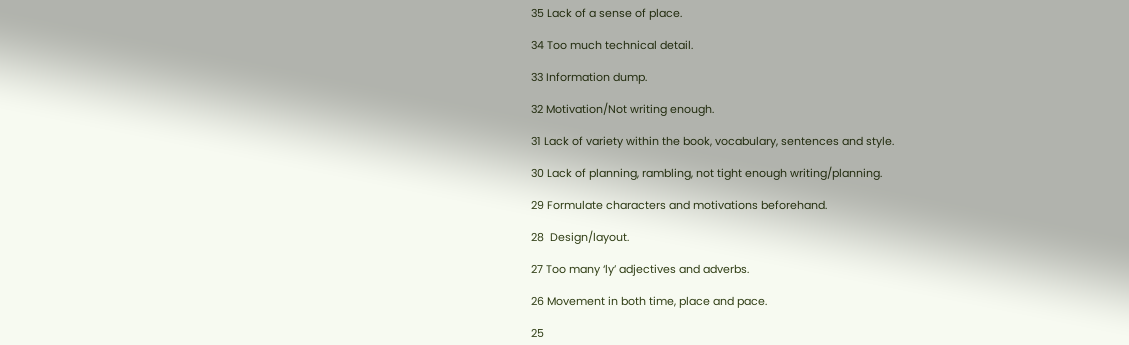35 Lack of a sense of place.

34 Too much technical detail.

33 Information dump.

32 Motivation/Not writing enough.

31 Lack of variety within the book, vocabulary, sentences and style.

30 Lack of planning, rambling, not tight enough writing/planning.

29 Formulate characters and motivations beforehand.

28  Design/layout.

27 Too many ‘ly’ adjectives and adverbs.

26 Movement in both time, place and pace.

25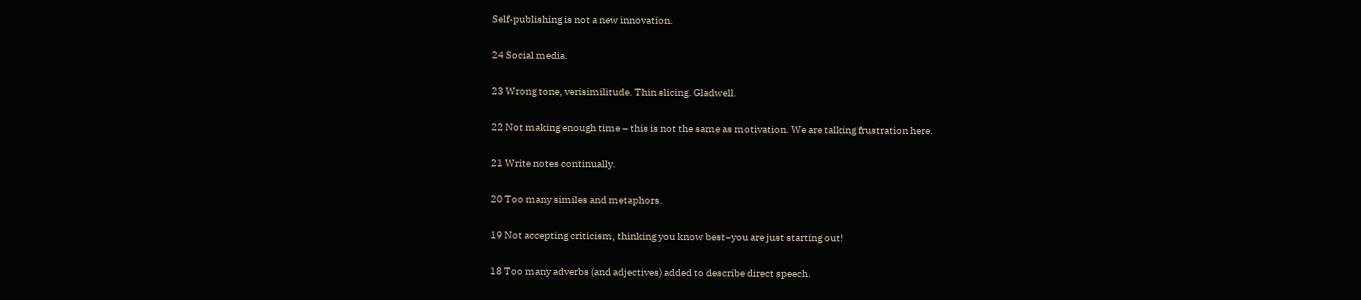Self-publishing is not a new innovation.

24 Social media.

23 Wrong tone, verisimilitude. Thin slicing. Gladwell.

22 Not making enough time – this is not the same as motivation. We are talking frustration here.

21 Write notes continually.

20 Too many similes and metaphors.

19 Not accepting criticism, thinking you know best−you are just starting out!

18 Too many adverbs (and adjectives) added to describe direct speech.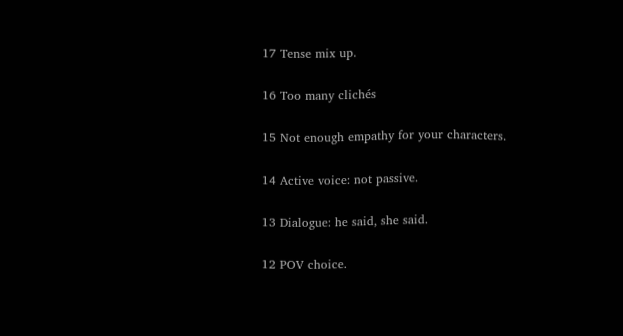17 Tense mix up.

16 Too many clichés

15 Not enough empathy for your characters.

14 Active voice: not passive.

13 Dialogue: he said, she said.

12 POV choice.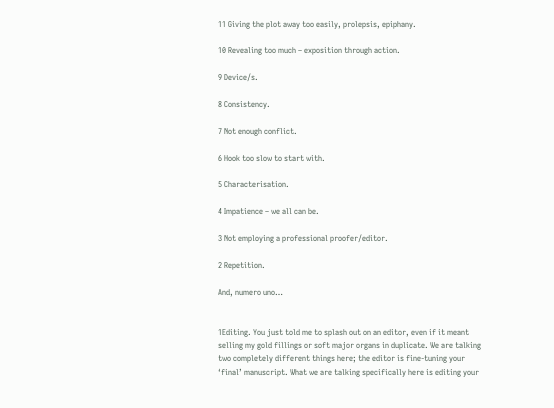11 Giving the plot away too easily, prolepsis, epiphany.

10 Revealing too much – exposition through action.

9 Device/s.

8 Consistency.

7 Not enough conflict.

6 Hook too slow to start with.

5 Characterisation.

4 Impatience – we all can be.

3 Not employing a professional proofer/editor.

2 Repetition.

And, numero uno…


1Editing. You just told me to splash out on an editor, even if it meant selling my gold fillings or soft major organs in duplicate. We are talking two completely different things here; the editor is fine-tuning your ‘final’ manuscript. What we are talking specifically here is editing your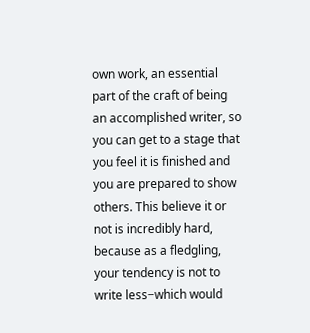own work, an essential part of the craft of being an accomplished writer, so you can get to a stage that you feel it is finished and you are prepared to show others. This believe it or not is incredibly hard, because as a fledgling, your tendency is not to write less−which would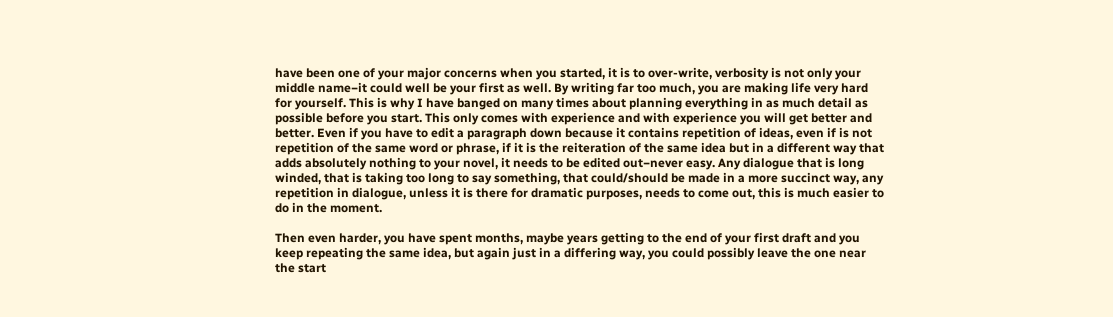have been one of your major concerns when you started, it is to over-write, verbosity is not only your middle name−it could well be your first as well. By writing far too much, you are making life very hard for yourself. This is why I have banged on many times about planning everything in as much detail as possible before you start. This only comes with experience and with experience you will get better and better. Even if you have to edit a paragraph down because it contains repetition of ideas, even if is not repetition of the same word or phrase, if it is the reiteration of the same idea but in a different way that adds absolutely nothing to your novel, it needs to be edited out−never easy. Any dialogue that is long winded, that is taking too long to say something, that could/should be made in a more succinct way, any repetition in dialogue, unless it is there for dramatic purposes, needs to come out, this is much easier to do in the moment.

Then even harder, you have spent months, maybe years getting to the end of your first draft and you keep repeating the same idea, but again just in a differing way, you could possibly leave the one near the start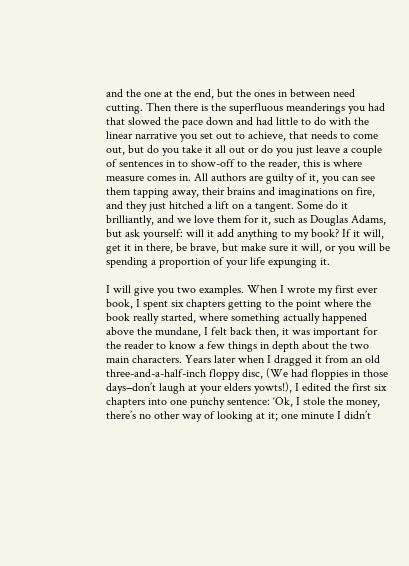and the one at the end, but the ones in between need cutting. Then there is the superfluous meanderings you had that slowed the pace down and had little to do with the linear narrative you set out to achieve, that needs to come out, but do you take it all out or do you just leave a couple of sentences in to show-off to the reader, this is where measure comes in. All authors are guilty of it, you can see them tapping away, their brains and imaginations on fire, and they just hitched a lift on a tangent. Some do it brilliantly, and we love them for it, such as Douglas Adams, but ask yourself: will it add anything to my book? If it will, get it in there, be brave, but make sure it will, or you will be spending a proportion of your life expunging it.

I will give you two examples. When I wrote my first ever book, I spent six chapters getting to the point where the book really started, where something actually happened above the mundane, I felt back then, it was important for the reader to know a few things in depth about the two main characters. Years later when I dragged it from an old three-and-a-half-inch floppy disc, (We had floppies in those days−don’t laugh at your elders yowts!), I edited the first six chapters into one punchy sentence: ‘Ok, I stole the money, there’s no other way of looking at it; one minute I didn’t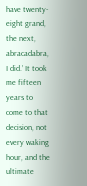have twenty-eight grand, the next, abracadabra, I did.’ It took me fifteen years to come to that decision, not every waking hour, and the ultimate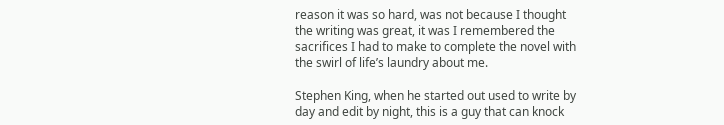reason it was so hard, was not because I thought the writing was great, it was I remembered the sacrifices I had to make to complete the novel with the swirl of life’s laundry about me.

Stephen King, when he started out used to write by day and edit by night, this is a guy that can knock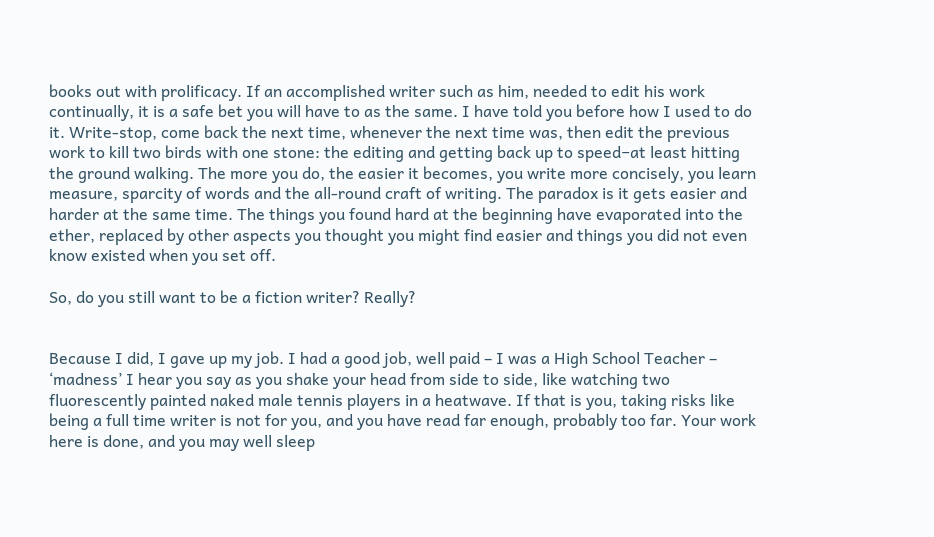books out with prolificacy. If an accomplished writer such as him, needed to edit his work continually, it is a safe bet you will have to as the same. I have told you before how I used to do it. Write-stop, come back the next time, whenever the next time was, then edit the previous work to kill two birds with one stone: the editing and getting back up to speed−at least hitting the ground walking. The more you do, the easier it becomes, you write more concisely, you learn measure, sparcity of words and the all-round craft of writing. The paradox is it gets easier and harder at the same time. The things you found hard at the beginning have evaporated into the ether, replaced by other aspects you thought you might find easier and things you did not even know existed when you set off.

So, do you still want to be a fiction writer? Really?


Because I did, I gave up my job. I had a good job, well paid – I was a High School Teacher – ‘madness’ I hear you say as you shake your head from side to side, like watching two fluorescently painted naked male tennis players in a heatwave. If that is you, taking risks like being a full time writer is not for you, and you have read far enough, probably too far. Your work here is done, and you may well sleep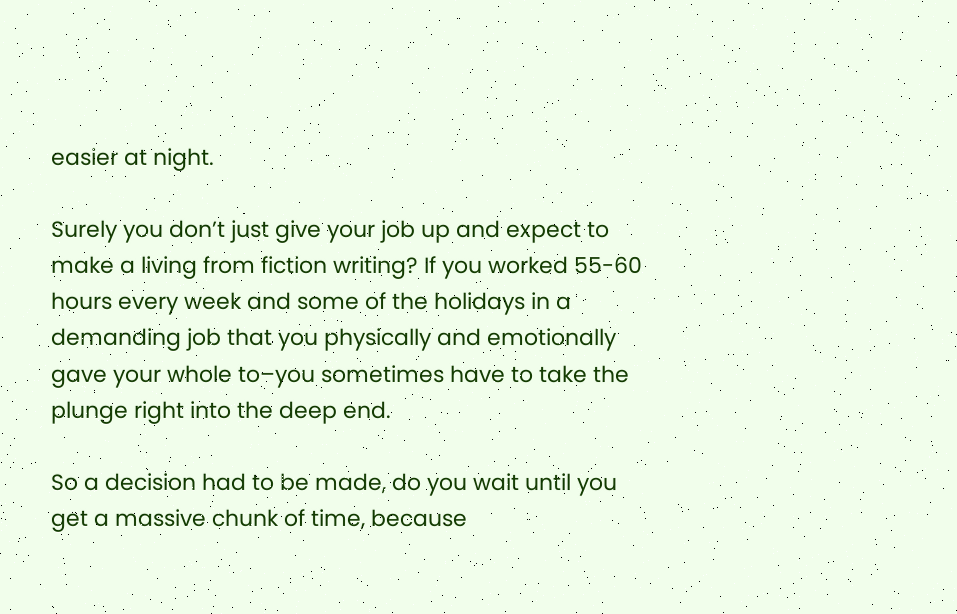easier at night.

Surely you don’t just give your job up and expect to make a living from fiction writing? If you worked 55-60 hours every week and some of the holidays in a demanding job that you physically and emotionally gave your whole to–you sometimes have to take the plunge right into the deep end.

So a decision had to be made, do you wait until you get a massive chunk of time, because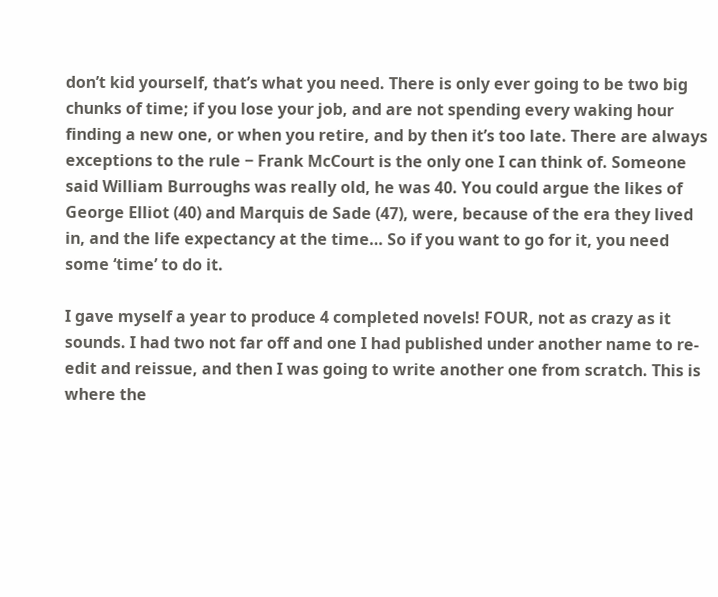don’t kid yourself, that’s what you need. There is only ever going to be two big chunks of time; if you lose your job, and are not spending every waking hour finding a new one, or when you retire, and by then it’s too late. There are always exceptions to the rule − Frank McCourt is the only one I can think of. Someone said William Burroughs was really old, he was 40. You could argue the likes of George Elliot (40) and Marquis de Sade (47), were, because of the era they lived in, and the life expectancy at the time… So if you want to go for it, you need some ‘time’ to do it.

I gave myself a year to produce 4 completed novels! FOUR, not as crazy as it sounds. I had two not far off and one I had published under another name to re-edit and reissue, and then I was going to write another one from scratch. This is where the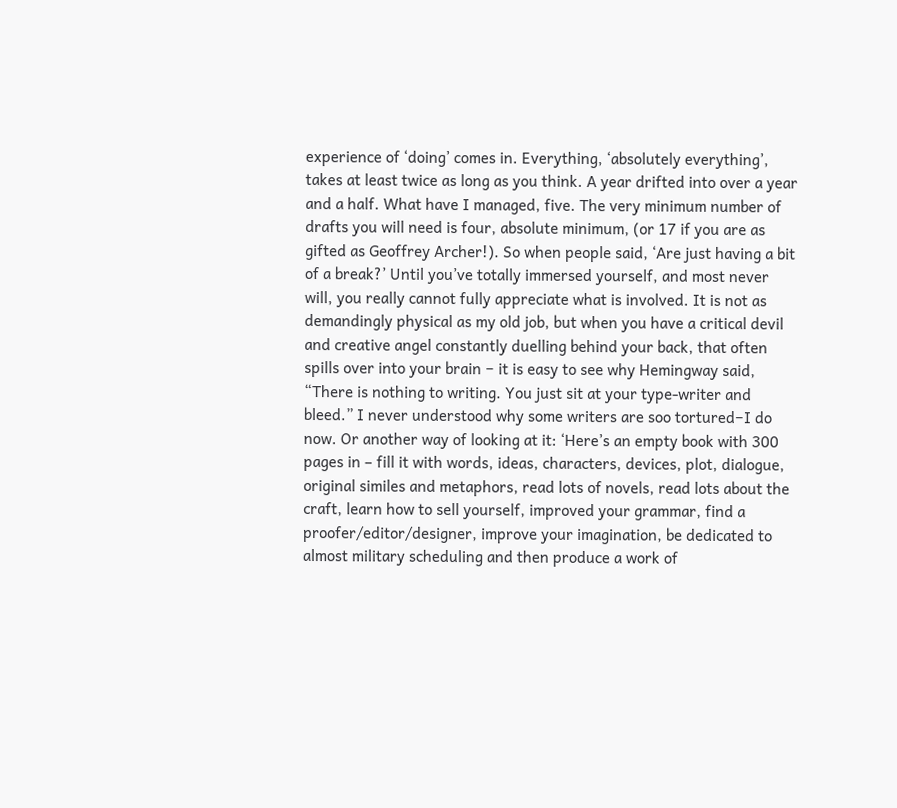experience of ‘doing’ comes in. Everything, ‘absolutely everything’, takes at least twice as long as you think. A year drifted into over a year and a half. What have I managed, five. The very minimum number of drafts you will need is four, absolute minimum, (or 17 if you are as gifted as Geoffrey Archer!). So when people said, ‘Are just having a bit of a break?’ Until you’ve totally immersed yourself, and most never will, you really cannot fully appreciate what is involved. It is not as demandingly physical as my old job, but when you have a critical devil and creative angel constantly duelling behind your back, that often spills over into your brain − it is easy to see why Hemingway said, “There is nothing to writing. You just sit at your type-writer and bleed.” I never understood why some writers are soo tortured−I do now. Or another way of looking at it: ‘Here’s an empty book with 300 pages in – fill it with words, ideas, characters, devices, plot, dialogue, original similes and metaphors, read lots of novels, read lots about the craft, learn how to sell yourself, improved your grammar, find a proofer/editor/designer, improve your imagination, be dedicated to almost military scheduling and then produce a work of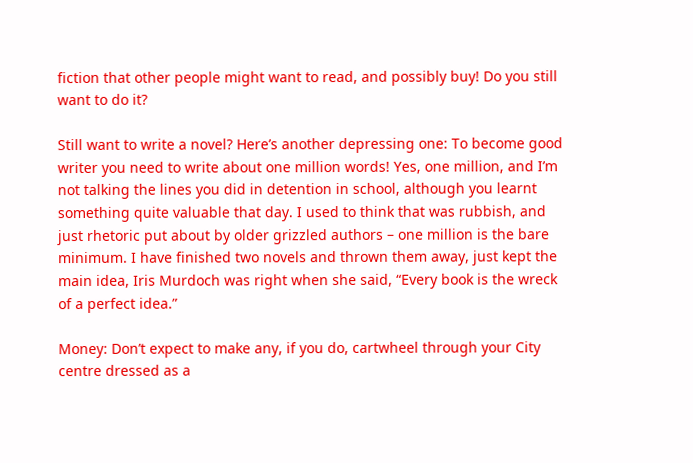fiction that other people might want to read, and possibly buy! Do you still want to do it?

Still want to write a novel? Here’s another depressing one: To become good writer you need to write about one million words! Yes, one million, and I’m not talking the lines you did in detention in school, although you learnt something quite valuable that day. I used to think that was rubbish, and just rhetoric put about by older grizzled authors – one million is the bare minimum. I have finished two novels and thrown them away, just kept the main idea, Iris Murdoch was right when she said, “Every book is the wreck of a perfect idea.”

Money: Don’t expect to make any, if you do, cartwheel through your City centre dressed as a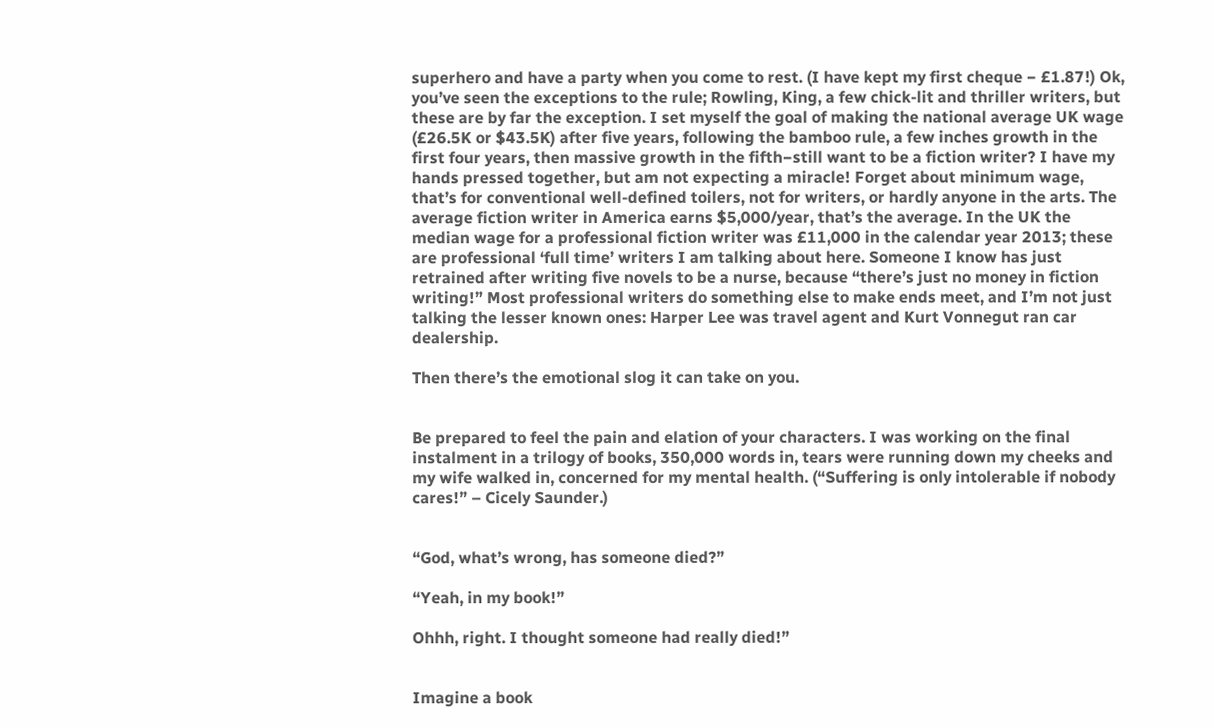superhero and have a party when you come to rest. (I have kept my first cheque − £1.87!) Ok, you’ve seen the exceptions to the rule; Rowling, King, a few chick-lit and thriller writers, but these are by far the exception. I set myself the goal of making the national average UK wage (£26.5K or $43.5K) after five years, following the bamboo rule, a few inches growth in the first four years, then massive growth in the fifth−still want to be a fiction writer? I have my hands pressed together, but am not expecting a miracle! Forget about minimum wage, that’s for conventional well-defined toilers, not for writers, or hardly anyone in the arts. The average fiction writer in America earns $5,000/year, that’s the average. In the UK the median wage for a professional fiction writer was £11,000 in the calendar year 2013; these are professional ‘full time’ writers I am talking about here. Someone I know has just retrained after writing five novels to be a nurse, because “there’s just no money in fiction writing!” Most professional writers do something else to make ends meet, and I’m not just talking the lesser known ones: Harper Lee was travel agent and Kurt Vonnegut ran car dealership.

Then there’s the emotional slog it can take on you.


Be prepared to feel the pain and elation of your characters. I was working on the final instalment in a trilogy of books, 350,000 words in, tears were running down my cheeks and my wife walked in, concerned for my mental health. (“Suffering is only intolerable if nobody cares!” – Cicely Saunder.)


“God, what’s wrong, has someone died?”

“Yeah, in my book!”

Ohhh, right. I thought someone had really died!”


Imagine a book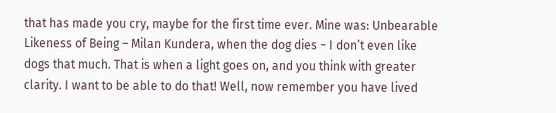that has made you cry, maybe for the first time ever. Mine was: Unbearable Likeness of Being – Milan Kundera, when the dog dies − I don’t even like dogs that much. That is when a light goes on, and you think with greater clarity. I want to be able to do that! Well, now remember you have lived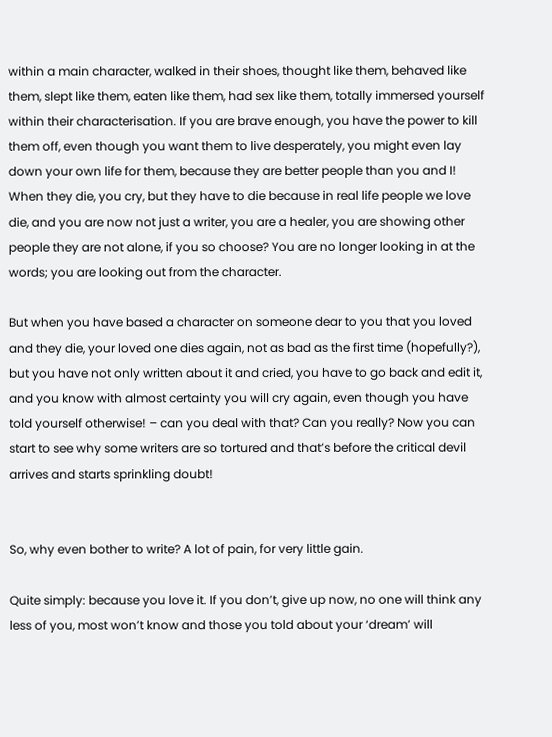within a main character, walked in their shoes, thought like them, behaved like them, slept like them, eaten like them, had sex like them, totally immersed yourself within their characterisation. If you are brave enough, you have the power to kill them off, even though you want them to live desperately, you might even lay down your own life for them, because they are better people than you and I! When they die, you cry, but they have to die because in real life people we love die, and you are now not just a writer, you are a healer, you are showing other people they are not alone, if you so choose? You are no longer looking in at the words; you are looking out from the character.

But when you have based a character on someone dear to you that you loved and they die, your loved one dies again, not as bad as the first time (hopefully?), but you have not only written about it and cried, you have to go back and edit it, and you know with almost certainty you will cry again, even though you have told yourself otherwise! – can you deal with that? Can you really? Now you can start to see why some writers are so tortured and that’s before the critical devil arrives and starts sprinkling doubt!


So, why even bother to write? A lot of pain, for very little gain.

Quite simply: because you love it. If you don’t, give up now, no one will think any less of you, most won’t know and those you told about your ‘dream’ will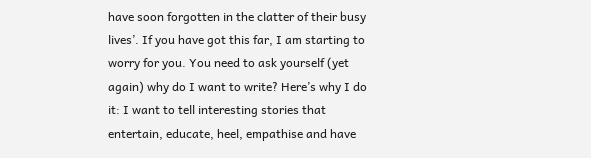have soon forgotten in the clatter of their busy lives’. If you have got this far, I am starting to worry for you. You need to ask yourself (yet again) why do I want to write? Here’s why I do it: I want to tell interesting stories that entertain, educate, heel, empathise and have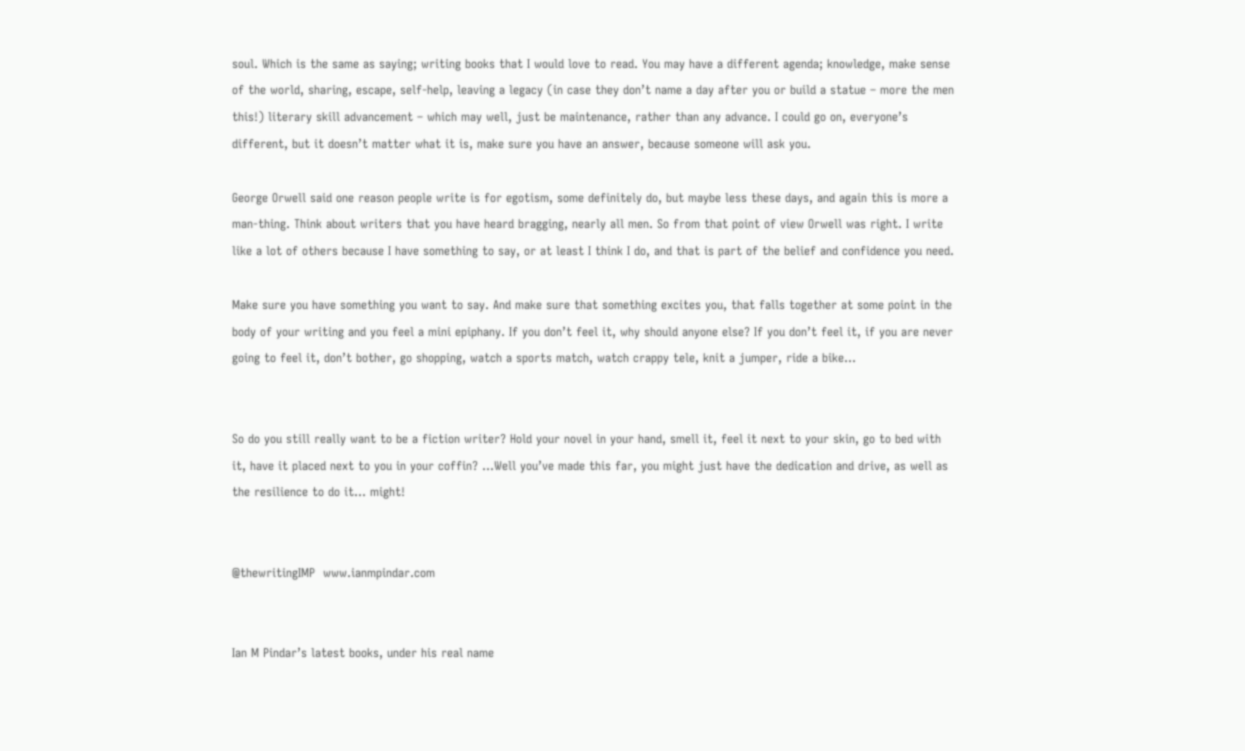soul. Which is the same as saying; writing books that I would love to read. You may have a different agenda; knowledge, make sense of the world, sharing, escape, self-help, leaving a legacy (in case they don’t name a day after you or build a statue – more the men this!) literary skill advancement – which may well, just be maintenance, rather than any advance. I could go on, everyone’s different, but it doesn’t matter what it is, make sure you have an answer, because someone will ask you.

George Orwell said one reason people write is for egotism, some definitely do, but maybe less these days, and again this is more a man-thing. Think about writers that you have heard bragging, nearly all men. So from that point of view Orwell was right. I write like a lot of others because I have something to say, or at least I think I do, and that is part of the belief and confidence you need.

Make sure you have something you want to say. And make sure that something excites you, that falls together at some point in the body of your writing and you feel a mini epiphany. If you don’t feel it, why should anyone else? If you don’t feel it, if you are never going to feel it, don’t bother, go shopping, watch a sports match, watch crappy tele, knit a jumper, ride a bike…


So do you still really want to be a fiction writer? Hold your novel in your hand, smell it, feel it next to your skin, go to bed with it, have it placed next to you in your coffin? …Well you’ve made this far, you might just have the dedication and drive, as well as the resilience to do it… might!


@thewritingIMP  www.ianmpindar.com


Ian M Pindar’s latest books, under his real name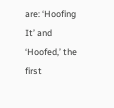are: ‘Hoofing It’ and ‘Hoofed,’ the first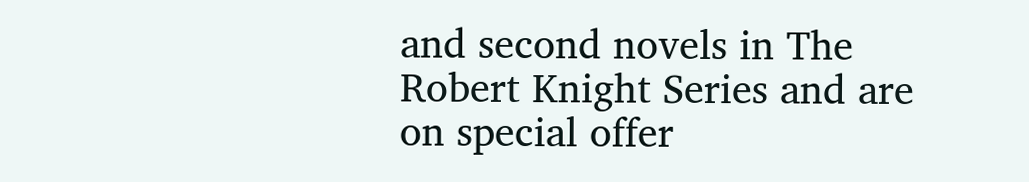and second novels in The Robert Knight Series and are on special offer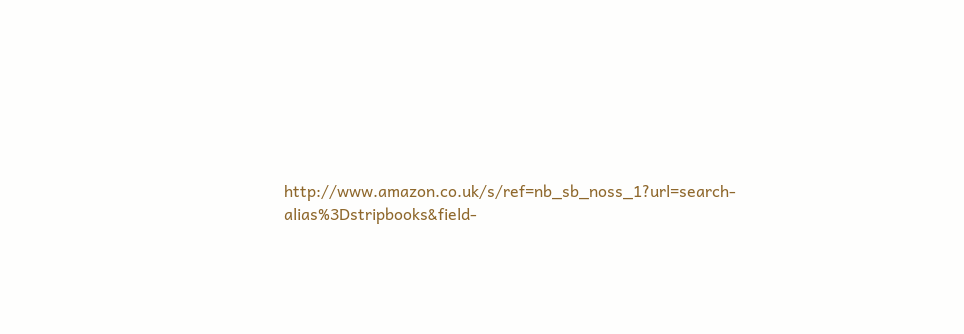http://www.amazon.co.uk/s/ref=nb_sb_noss_1?url=search-alias%3Dstripbooks&field-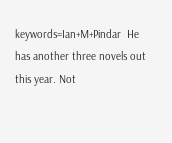keywords=Ian+M+Pindar  He has another three novels out this year. Not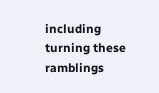including turning these ramblings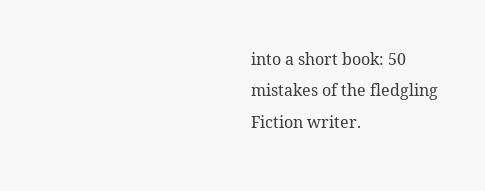into a short book: 50 mistakes of the fledgling Fiction writer.